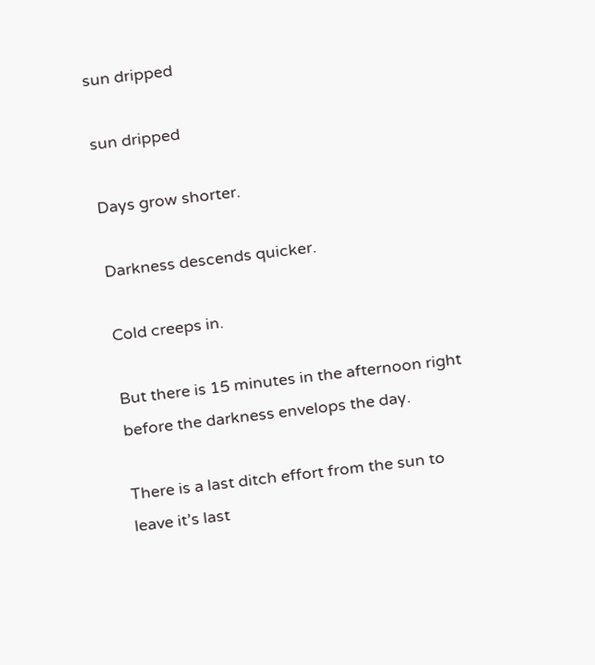sun dripped

sun dripped

Days grow shorter.

Darkness descends quicker.

Cold creeps in.

But there is 15 minutes in the afternoon right before the darkness envelops the day.

There is a last ditch effort from the sun to leave it’s last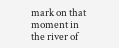mark on that moment in the river of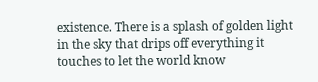existence. There is a splash of golden light in the sky that drips off everything it touches to let the world know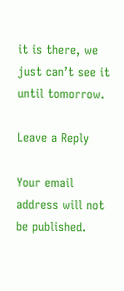it is there, we just can’t see it until tomorrow.

Leave a Reply

Your email address will not be published.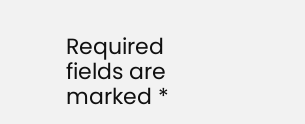Required fields are marked *